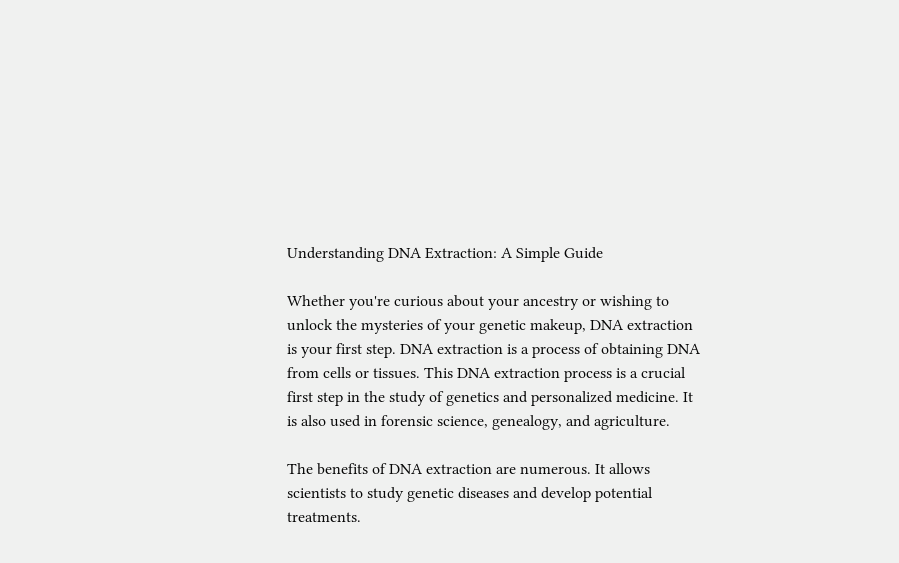Understanding DNA Extraction: A Simple Guide

Whether you're curious about your ancestry or wishing to unlock the mysteries of your genetic makeup, DNA extraction is your first step. DNA extraction is a process of obtaining DNA from cells or tissues. This DNA extraction process is a crucial first step in the study of genetics and personalized medicine. It is also used in forensic science, genealogy, and agriculture.

The benefits of DNA extraction are numerous. It allows scientists to study genetic diseases and develop potential treatments.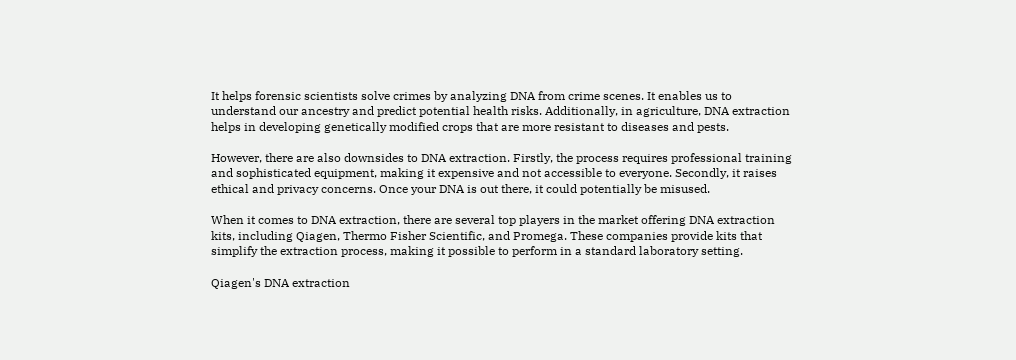It helps forensic scientists solve crimes by analyzing DNA from crime scenes. It enables us to understand our ancestry and predict potential health risks. Additionally, in agriculture, DNA extraction helps in developing genetically modified crops that are more resistant to diseases and pests.

However, there are also downsides to DNA extraction. Firstly, the process requires professional training and sophisticated equipment, making it expensive and not accessible to everyone. Secondly, it raises ethical and privacy concerns. Once your DNA is out there, it could potentially be misused.

When it comes to DNA extraction, there are several top players in the market offering DNA extraction kits, including Qiagen, Thermo Fisher Scientific, and Promega. These companies provide kits that simplify the extraction process, making it possible to perform in a standard laboratory setting.

Qiagen's DNA extraction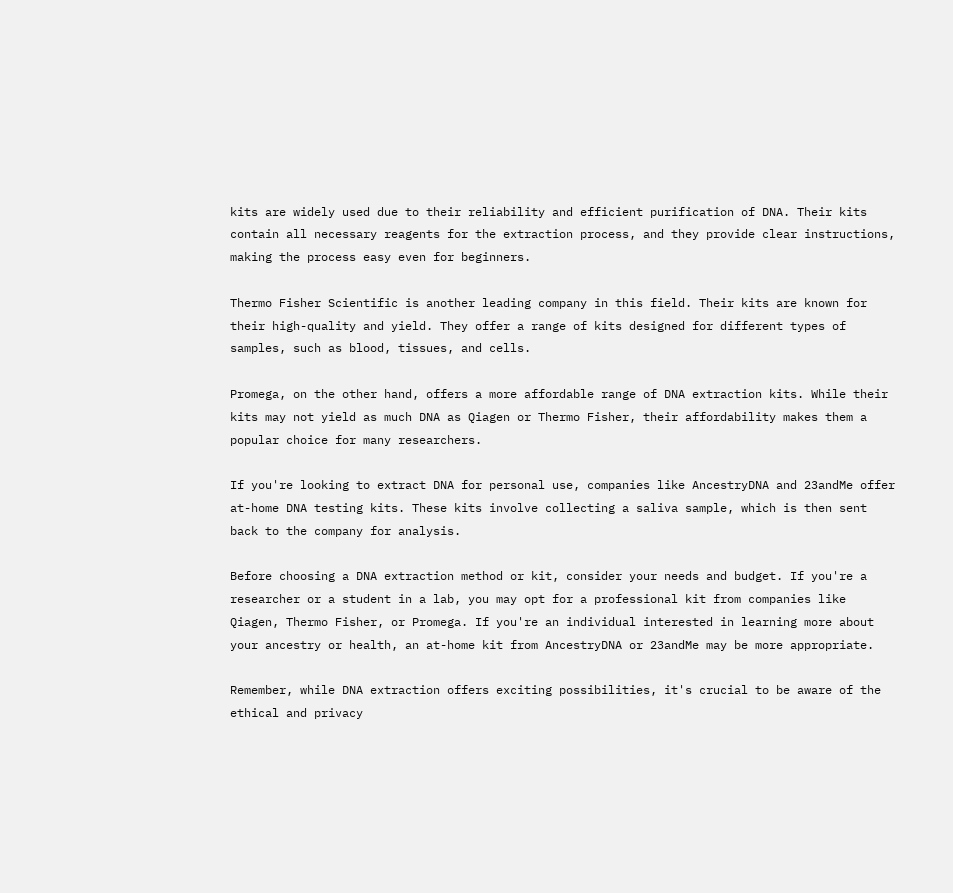kits are widely used due to their reliability and efficient purification of DNA. Their kits contain all necessary reagents for the extraction process, and they provide clear instructions, making the process easy even for beginners.

Thermo Fisher Scientific is another leading company in this field. Their kits are known for their high-quality and yield. They offer a range of kits designed for different types of samples, such as blood, tissues, and cells.

Promega, on the other hand, offers a more affordable range of DNA extraction kits. While their kits may not yield as much DNA as Qiagen or Thermo Fisher, their affordability makes them a popular choice for many researchers.

If you're looking to extract DNA for personal use, companies like AncestryDNA and 23andMe offer at-home DNA testing kits. These kits involve collecting a saliva sample, which is then sent back to the company for analysis.

Before choosing a DNA extraction method or kit, consider your needs and budget. If you're a researcher or a student in a lab, you may opt for a professional kit from companies like Qiagen, Thermo Fisher, or Promega. If you're an individual interested in learning more about your ancestry or health, an at-home kit from AncestryDNA or 23andMe may be more appropriate.

Remember, while DNA extraction offers exciting possibilities, it's crucial to be aware of the ethical and privacy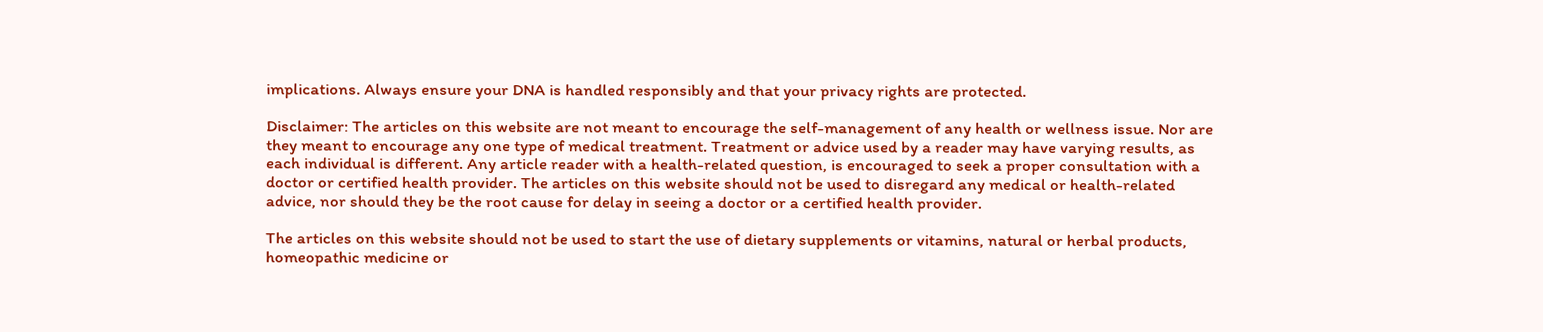implications. Always ensure your DNA is handled responsibly and that your privacy rights are protected.

Disclaimer: The articles on this website are not meant to encourage the self-management of any health or wellness issue. Nor are they meant to encourage any one type of medical treatment. Treatment or advice used by a reader may have varying results, as each individual is different. Any article reader with a health-related question, is encouraged to seek a proper consultation with a doctor or certified health provider. The articles on this website should not be used to disregard any medical or health-related advice, nor should they be the root cause for delay in seeing a doctor or a certified health provider.

The articles on this website should not be used to start the use of dietary supplements or vitamins, natural or herbal products, homeopathic medicine or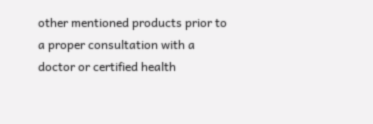other mentioned products prior to a proper consultation with a doctor or certified health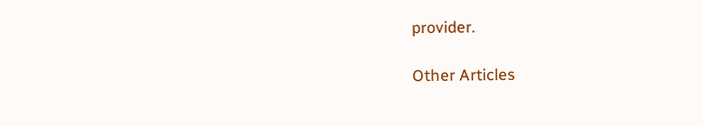provider.

Other Articles